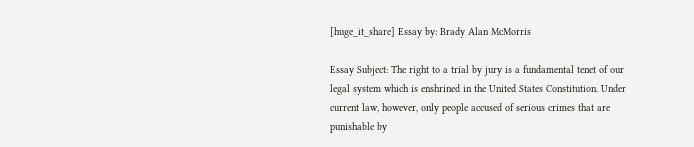[huge_it_share] Essay by: Brady Alan McMorris

Essay Subject: The right to a trial by jury is a fundamental tenet of our legal system which is enshrined in the United States Constitution. Under current law, however, only people accused of serious crimes that are punishable by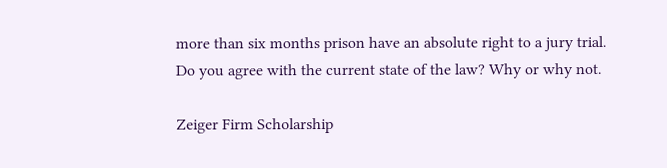more than six months prison have an absolute right to a jury trial. Do you agree with the current state of the law? Why or why not.

Zeiger Firm Scholarship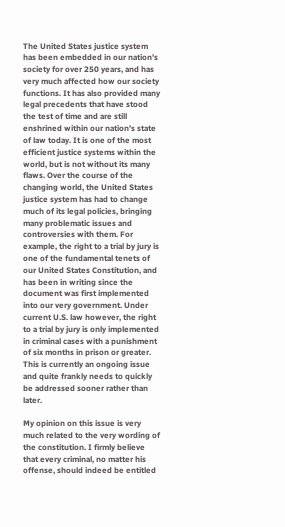The United States justice system has been embedded in our nation’s society for over 250 years, and has very much affected how our society functions. It has also provided many legal precedents that have stood the test of time and are still enshrined within our nation’s state of law today. It is one of the most efficient justice systems within the world, but is not without its many flaws. Over the course of the changing world, the United States justice system has had to change much of its legal policies, bringing many problematic issues and controversies with them. For example, the right to a trial by jury is one of the fundamental tenets of our United States Constitution, and has been in writing since the document was first implemented into our very government. Under current U.S. law however, the right to a trial by jury is only implemented in criminal cases with a punishment of six months in prison or greater. This is currently an ongoing issue and quite frankly needs to quickly be addressed sooner rather than later.

My opinion on this issue is very much related to the very wording of the constitution. I firmly believe that every criminal, no matter his offense, should indeed be entitled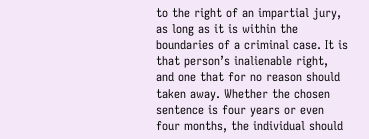to the right of an impartial jury, as long as it is within the boundaries of a criminal case. It is that person’s inalienable right, and one that for no reason should taken away. Whether the chosen sentence is four years or even four months, the individual should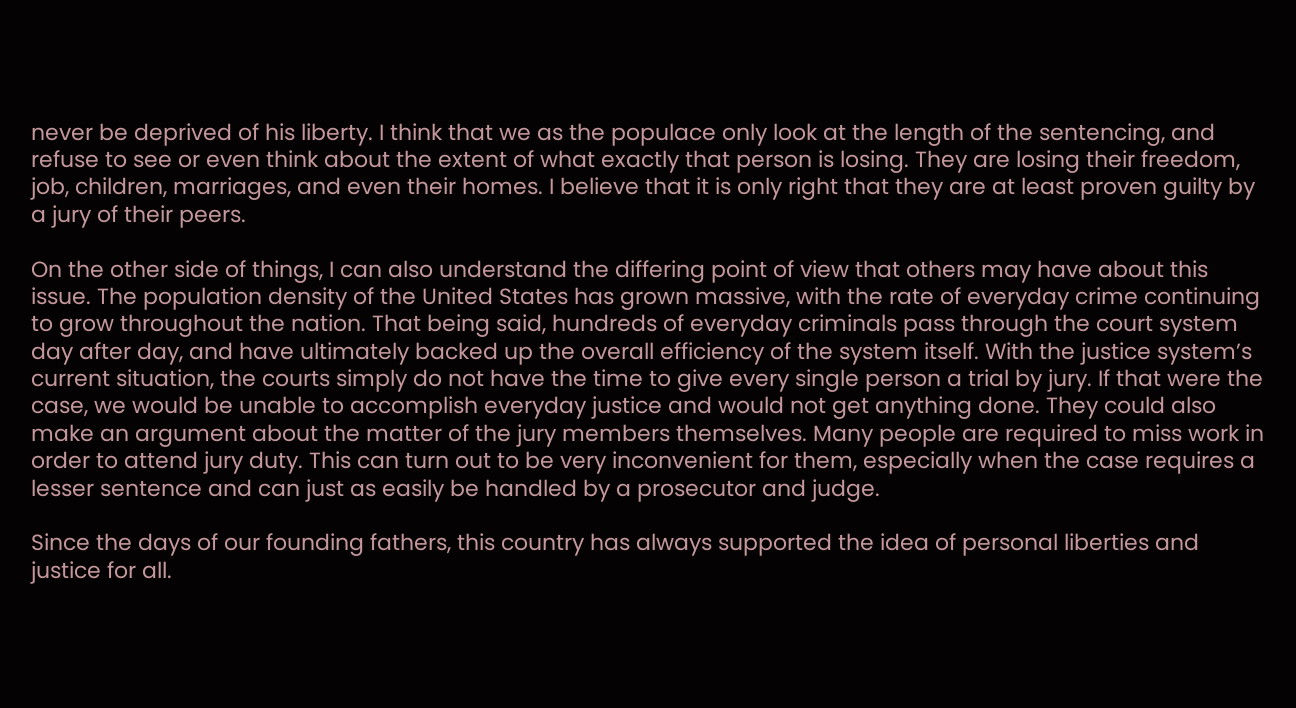never be deprived of his liberty. I think that we as the populace only look at the length of the sentencing, and refuse to see or even think about the extent of what exactly that person is losing. They are losing their freedom, job, children, marriages, and even their homes. I believe that it is only right that they are at least proven guilty by a jury of their peers.

On the other side of things, I can also understand the differing point of view that others may have about this issue. The population density of the United States has grown massive, with the rate of everyday crime continuing to grow throughout the nation. That being said, hundreds of everyday criminals pass through the court system day after day, and have ultimately backed up the overall efficiency of the system itself. With the justice system’s current situation, the courts simply do not have the time to give every single person a trial by jury. If that were the case, we would be unable to accomplish everyday justice and would not get anything done. They could also make an argument about the matter of the jury members themselves. Many people are required to miss work in order to attend jury duty. This can turn out to be very inconvenient for them, especially when the case requires a lesser sentence and can just as easily be handled by a prosecutor and judge.

Since the days of our founding fathers, this country has always supported the idea of personal liberties and justice for all.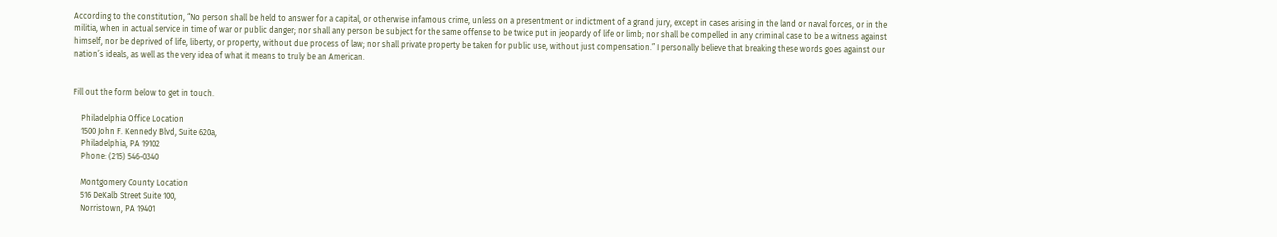According to the constitution, “No person shall be held to answer for a capital, or otherwise infamous crime, unless on a presentment or indictment of a grand jury, except in cases arising in the land or naval forces, or in the militia, when in actual service in time of war or public danger; nor shall any person be subject for the same offense to be twice put in jeopardy of life or limb; nor shall be compelled in any criminal case to be a witness against himself, nor be deprived of life, liberty, or property, without due process of law; nor shall private property be taken for public use, without just compensation.” I personally believe that breaking these words goes against our nation’s ideals, as well as the very idea of what it means to truly be an American.


Fill out the form below to get in touch.

    Philadelphia Office Location
    1500 John F. Kennedy Blvd, Suite 620a,
    Philadelphia, PA 19102
    Phone: (215) 546-0340

    Montgomery County Location
    516 DeKalb Street Suite 100,
    Norristown, PA 19401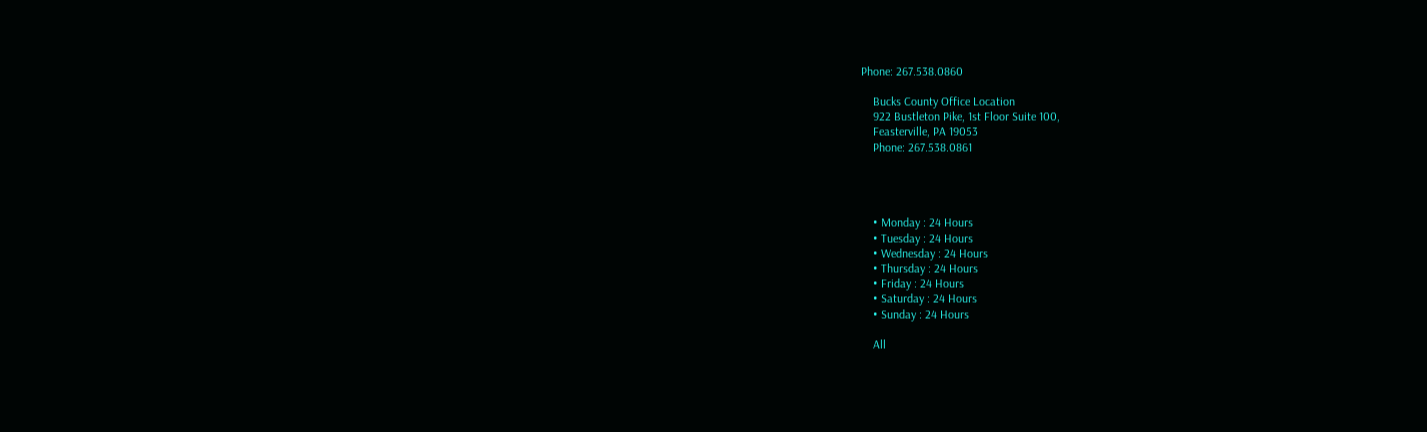Phone: 267.538.0860

    Bucks County Office Location
    922 Bustleton Pike, 1st Floor Suite 100,
    Feasterville, PA 19053
    Phone: 267.538.0861




    • Monday : 24 Hours
    • Tuesday : 24 Hours
    • Wednesday : 24 Hours
    • Thursday : 24 Hours
    • Friday : 24 Hours
    • Saturday : 24 Hours
    • Sunday : 24 Hours

    All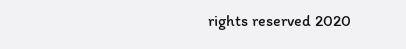rights reserved 2020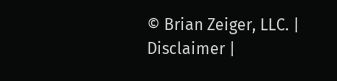© Brian Zeiger, LLC. | Disclaimer |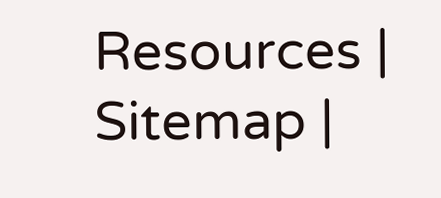Resources | Sitemap |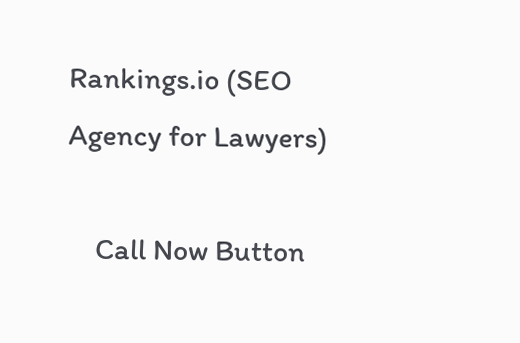Rankings.io (SEO Agency for Lawyers)

    Call Now Button